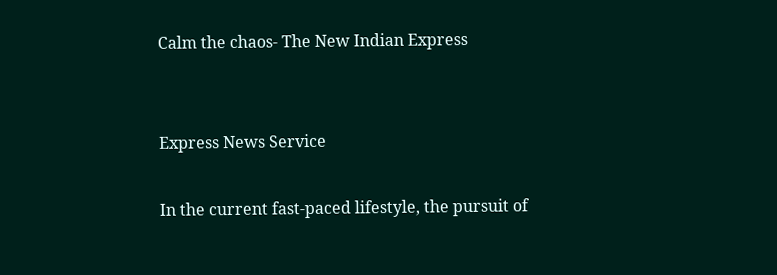Calm the chaos- The New Indian Express


Express News Service

In the current fast-paced lifestyle, the pursuit of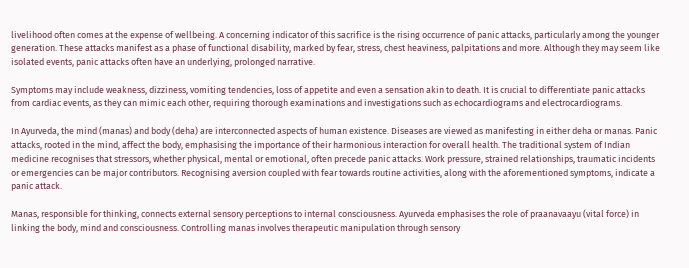livelihood often comes at the expense of wellbeing. A concerning indicator of this sacrifice is the rising occurrence of panic attacks, particularly among the younger generation. These attacks manifest as a phase of functional disability, marked by fear, stress, chest heaviness, palpitations and more. Although they may seem like isolated events, panic attacks often have an underlying, prolonged narrative.

Symptoms may include weakness, dizziness, vomiting tendencies, loss of appetite and even a sensation akin to death. It is crucial to differentiate panic attacks from cardiac events, as they can mimic each other, requiring thorough examinations and investigations such as echocardiograms and electrocardiograms.

In Ayurveda, the mind (manas) and body (deha) are interconnected aspects of human existence. Diseases are viewed as manifesting in either deha or manas. Panic attacks, rooted in the mind, affect the body, emphasising the importance of their harmonious interaction for overall health. The traditional system of Indian medicine recognises that stressors, whether physical, mental or emotional, often precede panic attacks. Work pressure, strained relationships, traumatic incidents or emergencies can be major contributors. Recognising aversion coupled with fear towards routine activities, along with the aforementioned symptoms, indicate a panic attack.

Manas, responsible for thinking, connects external sensory perceptions to internal consciousness. Ayurveda emphasises the role of praanavaayu (vital force) in linking the body, mind and consciousness. Controlling manas involves therapeutic manipulation through sensory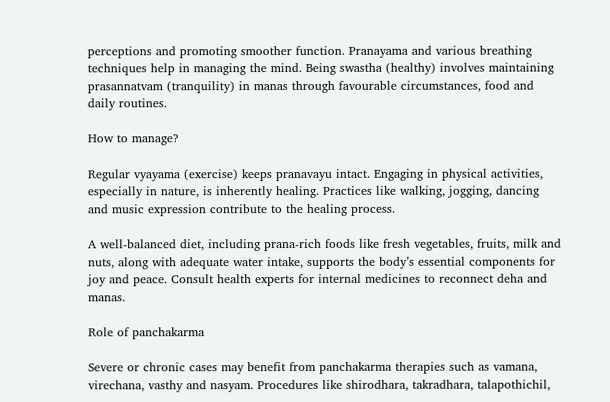perceptions and promoting smoother function. Pranayama and various breathing techniques help in managing the mind. Being swastha (healthy) involves maintaining prasannatvam (tranquility) in manas through favourable circumstances, food and daily routines.

How to manage?

Regular vyayama (exercise) keeps pranavayu intact. Engaging in physical activities, especially in nature, is inherently healing. Practices like walking, jogging, dancing and music expression contribute to the healing process.

A well-balanced diet, including prana-rich foods like fresh vegetables, fruits, milk and nuts, along with adequate water intake, supports the body’s essential components for joy and peace. Consult health experts for internal medicines to reconnect deha and manas.

Role of panchakarma

Severe or chronic cases may benefit from panchakarma therapies such as vamana, virechana, vasthy and nasyam. Procedures like shirodhara, takradhara, talapothichil,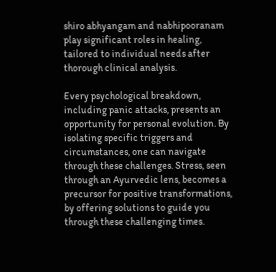shiro abhyangam and nabhipooranam play significant roles in healing, tailored to individual needs after thorough clinical analysis.

Every psychological breakdown, including panic attacks, presents an opportunity for personal evolution. By isolating specific triggers and circumstances, one can navigate through these challenges. Stress, seen through an Ayurvedic lens, becomes a precursor for positive transformations, by offering solutions to guide you through these challenging times.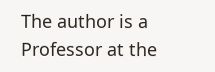The author is a Professor at the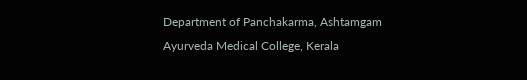Department of Panchakarma, Ashtamgam Ayurveda Medical College, Kerala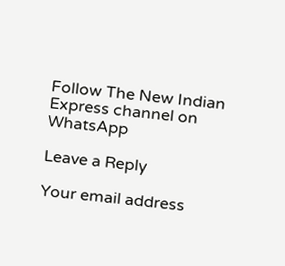Follow The New Indian Express channel on WhatsApp

Leave a Reply

Your email address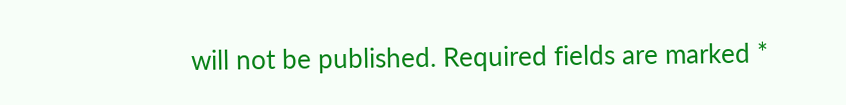will not be published. Required fields are marked *